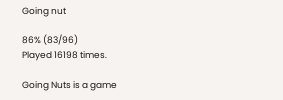Going nut

86% (83/96)
Played 16198 times.

Going Nuts is a game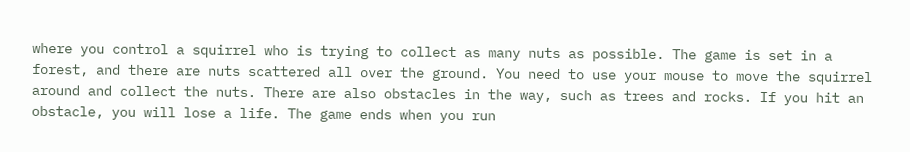where you control a squirrel who is trying to collect as many nuts as possible. The game is set in a forest, and there are nuts scattered all over the ground. You need to use your mouse to move the squirrel around and collect the nuts. There are also obstacles in the way, such as trees and rocks. If you hit an obstacle, you will lose a life. The game ends when you run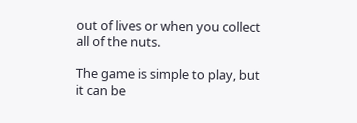out of lives or when you collect all of the nuts.

The game is simple to play, but it can be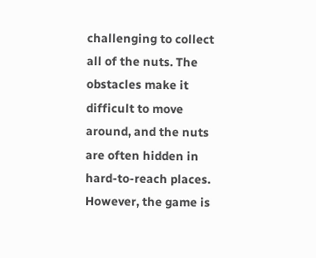challenging to collect all of the nuts. The obstacles make it difficult to move around, and the nuts are often hidden in hard-to-reach places. However, the game is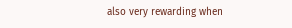also very rewarding when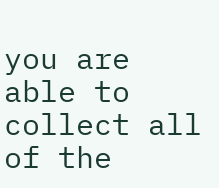you are able to collect all of the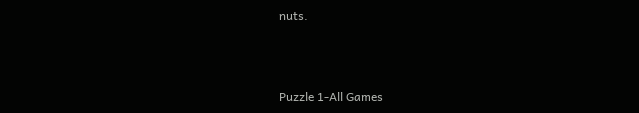nuts.



Puzzle 1-All Games